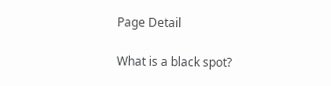Page Detail

What is a black spot?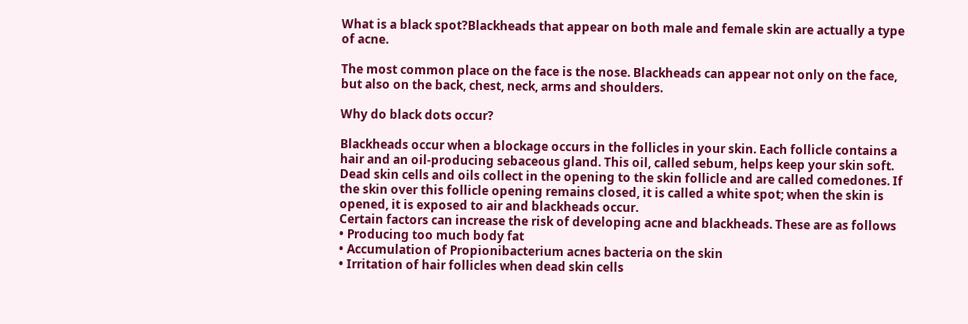What is a black spot?Blackheads that appear on both male and female skin are actually a type of acne.

The most common place on the face is the nose. Blackheads can appear not only on the face, but also on the back, chest, neck, arms and shoulders.

Why do black dots occur?

Blackheads occur when a blockage occurs in the follicles in your skin. Each follicle contains a hair and an oil-producing sebaceous gland. This oil, called sebum, helps keep your skin soft. Dead skin cells and oils collect in the opening to the skin follicle and are called comedones. If the skin over this follicle opening remains closed, it is called a white spot; when the skin is opened, it is exposed to air and blackheads occur.
Certain factors can increase the risk of developing acne and blackheads. These are as follows
• Producing too much body fat
• Accumulation of Propionibacterium acnes bacteria on the skin
• Irritation of hair follicles when dead skin cells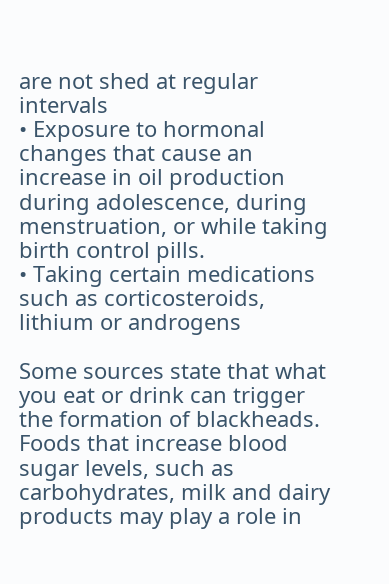are not shed at regular intervals
• Exposure to hormonal changes that cause an increase in oil production during adolescence, during menstruation, or while taking birth control pills.
• Taking certain medications such as corticosteroids, lithium or androgens

Some sources state that what you eat or drink can trigger the formation of blackheads. Foods that increase blood sugar levels, such as carbohydrates, milk and dairy products may play a role in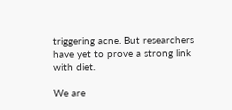triggering acne. But researchers have yet to prove a strong link with diet.

We are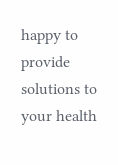happy to provide solutions to your health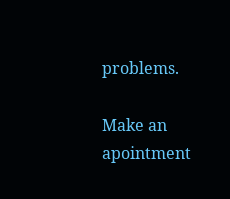problems.

Make an apointment